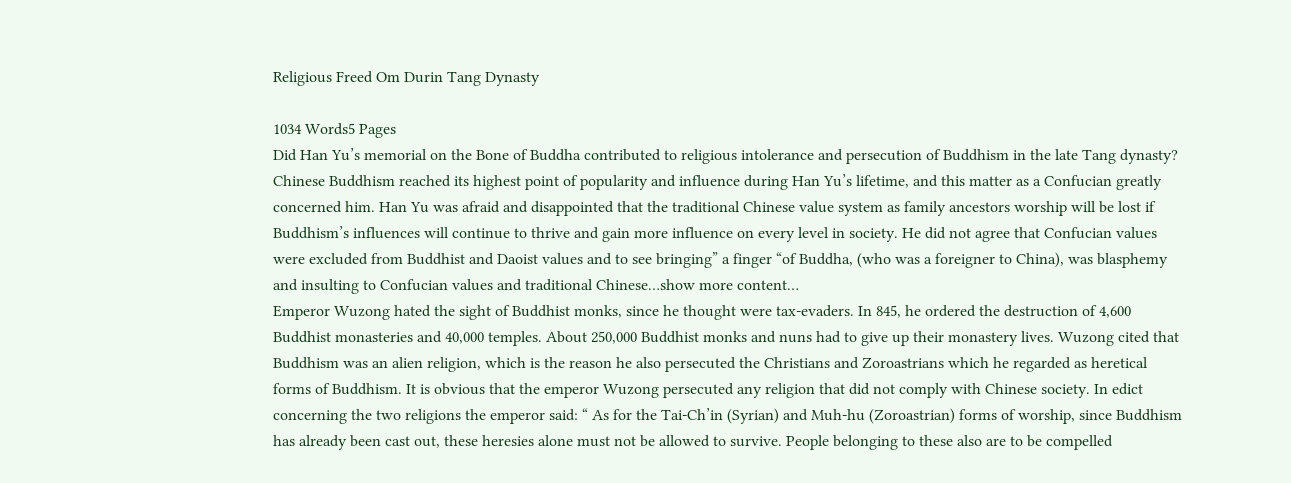Religious Freed Om Durin Tang Dynasty

1034 Words5 Pages
Did Han Yu’s memorial on the Bone of Buddha contributed to religious intolerance and persecution of Buddhism in the late Tang dynasty? Chinese Buddhism reached its highest point of popularity and influence during Han Yu’s lifetime, and this matter as a Confucian greatly concerned him. Han Yu was afraid and disappointed that the traditional Chinese value system as family ancestors worship will be lost if Buddhism’s influences will continue to thrive and gain more influence on every level in society. He did not agree that Confucian values were excluded from Buddhist and Daoist values and to see bringing” a finger “of Buddha, (who was a foreigner to China), was blasphemy and insulting to Confucian values and traditional Chinese…show more content…
Emperor Wuzong hated the sight of Buddhist monks, since he thought were tax-evaders. In 845, he ordered the destruction of 4,600 Buddhist monasteries and 40,000 temples. About 250,000 Buddhist monks and nuns had to give up their monastery lives. Wuzong cited that Buddhism was an alien religion, which is the reason he also persecuted the Christians and Zoroastrians which he regarded as heretical forms of Buddhism. It is obvious that the emperor Wuzong persecuted any religion that did not comply with Chinese society. In edict concerning the two religions the emperor said: “ As for the Tai-Ch’in (Syrian) and Muh-hu (Zoroastrian) forms of worship, since Buddhism has already been cast out, these heresies alone must not be allowed to survive. People belonging to these also are to be compelled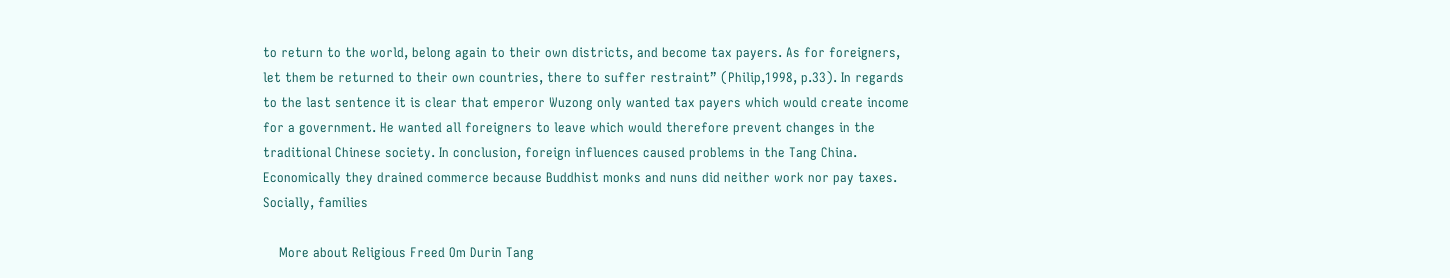to return to the world, belong again to their own districts, and become tax payers. As for foreigners, let them be returned to their own countries, there to suffer restraint” (Philip,1998, p.33). In regards to the last sentence it is clear that emperor Wuzong only wanted tax payers which would create income for a government. He wanted all foreigners to leave which would therefore prevent changes in the traditional Chinese society. In conclusion, foreign influences caused problems in the Tang China. Economically they drained commerce because Buddhist monks and nuns did neither work nor pay taxes. Socially, families

    More about Religious Freed Om Durin Tang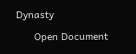Dynasty

      Open Document